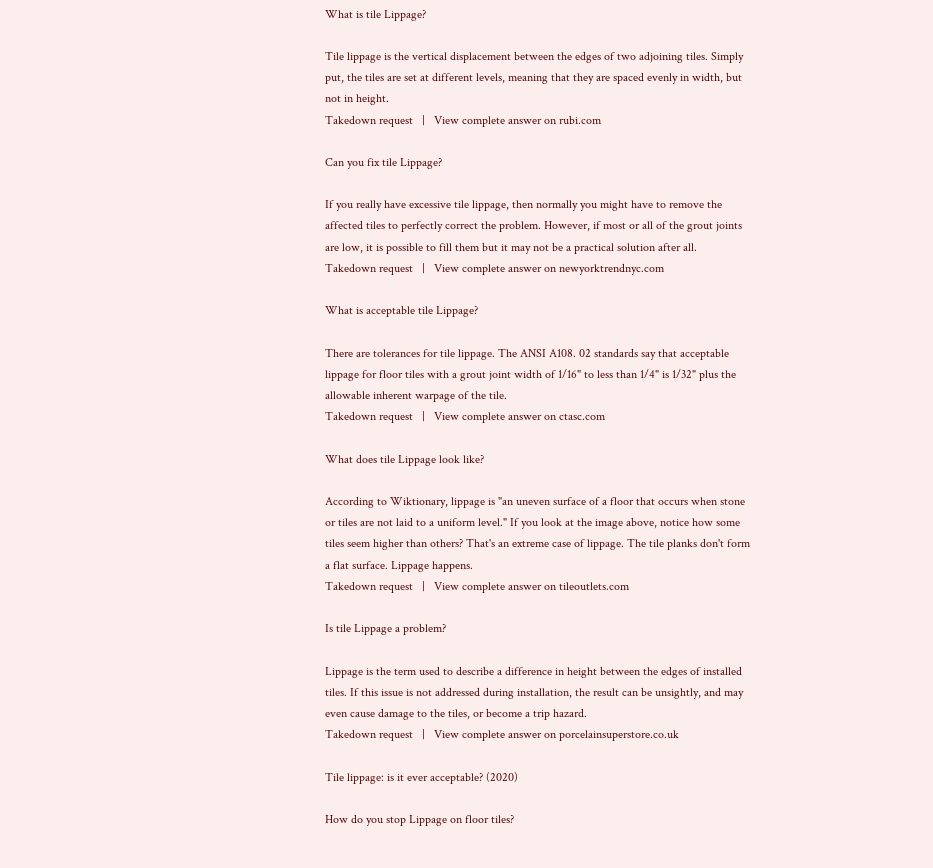What is tile Lippage?

Tile lippage is the vertical displacement between the edges of two adjoining tiles. Simply put, the tiles are set at different levels, meaning that they are spaced evenly in width, but not in height.
Takedown request   |   View complete answer on rubi.com

Can you fix tile Lippage?

If you really have excessive tile lippage, then normally you might have to remove the affected tiles to perfectly correct the problem. However, if most or all of the grout joints are low, it is possible to fill them but it may not be a practical solution after all.
Takedown request   |   View complete answer on newyorktrendnyc.com

What is acceptable tile Lippage?

There are tolerances for tile lippage. The ANSI A108. 02 standards say that acceptable lippage for floor tiles with a grout joint width of 1/16" to less than 1/4" is 1/32" plus the allowable inherent warpage of the tile.
Takedown request   |   View complete answer on ctasc.com

What does tile Lippage look like?

According to Wiktionary, lippage is "an uneven surface of a floor that occurs when stone or tiles are not laid to a uniform level." If you look at the image above, notice how some tiles seem higher than others? That's an extreme case of lippage. The tile planks don't form a flat surface. Lippage happens.
Takedown request   |   View complete answer on tileoutlets.com

Is tile Lippage a problem?

Lippage is the term used to describe a difference in height between the edges of installed tiles. If this issue is not addressed during installation, the result can be unsightly, and may even cause damage to the tiles, or become a trip hazard.
Takedown request   |   View complete answer on porcelainsuperstore.co.uk

Tile lippage: is it ever acceptable? (2020)

How do you stop Lippage on floor tiles?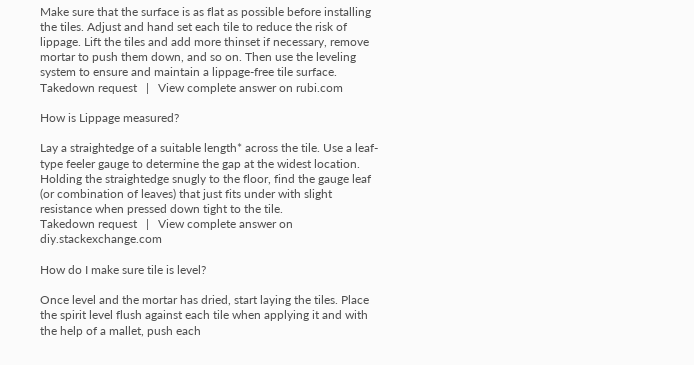Make sure that the surface is as flat as possible before installing the tiles. Adjust and hand set each tile to reduce the risk of lippage. Lift the tiles and add more thinset if necessary, remove mortar to push them down, and so on. Then use the leveling system to ensure and maintain a lippage-free tile surface.
Takedown request   |   View complete answer on rubi.com

How is Lippage measured?

Lay a straightedge of a suitable length* across the tile. Use a leaf-type feeler gauge to determine the gap at the widest location. Holding the straightedge snugly to the floor, find the gauge leaf (or combination of leaves) that just fits under with slight resistance when pressed down tight to the tile.
Takedown request   |   View complete answer on diy.stackexchange.com

How do I make sure tile is level?

Once level and the mortar has dried, start laying the tiles. Place the spirit level flush against each tile when applying it and with the help of a mallet, push each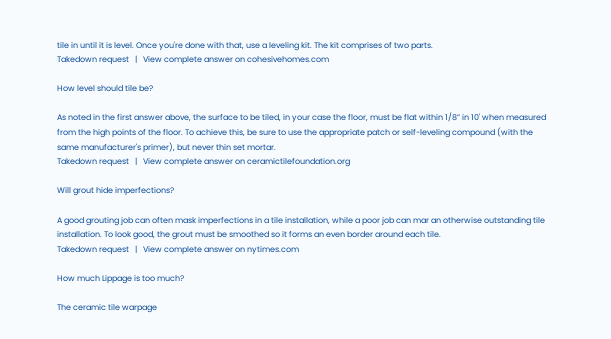tile in until it is level. Once you're done with that, use a leveling kit. The kit comprises of two parts.
Takedown request   |   View complete answer on cohesivehomes.com

How level should tile be?

As noted in the first answer above, the surface to be tiled, in your case the floor, must be flat within 1/8” in 10' when measured from the high points of the floor. To achieve this, be sure to use the appropriate patch or self-leveling compound (with the same manufacturer's primer), but never thin set mortar.
Takedown request   |   View complete answer on ceramictilefoundation.org

Will grout hide imperfections?

A good grouting job can often mask imperfections in a tile installation, while a poor job can mar an otherwise outstanding tile installation. To look good, the grout must be smoothed so it forms an even border around each tile.
Takedown request   |   View complete answer on nytimes.com

How much Lippage is too much?

The ceramic tile warpage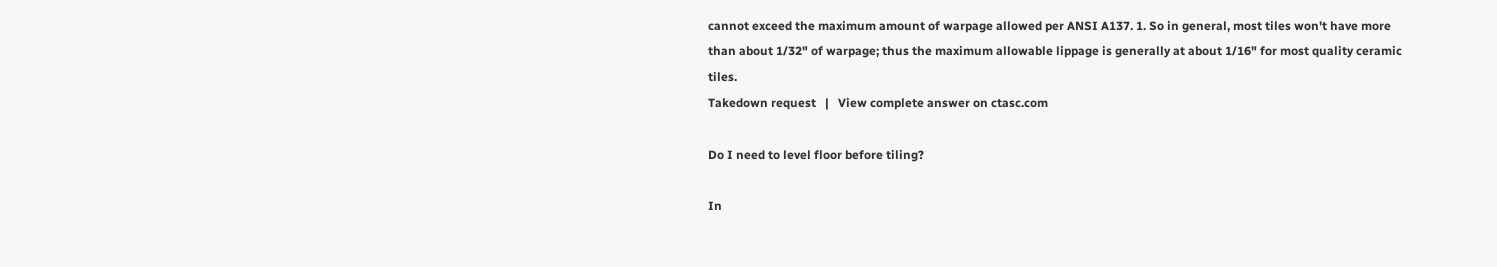cannot exceed the maximum amount of warpage allowed per ANSI A137. 1. So in general, most tiles won't have more than about 1/32" of warpage; thus the maximum allowable lippage is generally at about 1/16" for most quality ceramic tiles.
Takedown request   |   View complete answer on ctasc.com

Do I need to level floor before tiling?

In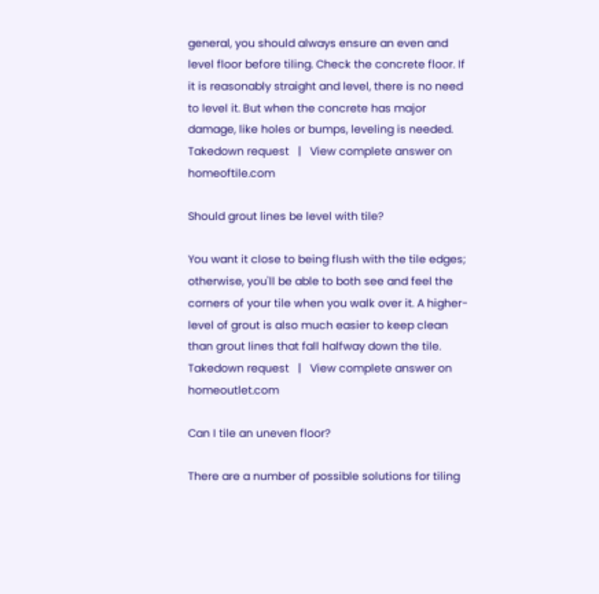general, you should always ensure an even and level floor before tiling. Check the concrete floor. If it is reasonably straight and level, there is no need to level it. But when the concrete has major damage, like holes or bumps, leveling is needed.
Takedown request   |   View complete answer on homeoftile.com

Should grout lines be level with tile?

You want it close to being flush with the tile edges; otherwise, you'll be able to both see and feel the corners of your tile when you walk over it. A higher-level of grout is also much easier to keep clean than grout lines that fall halfway down the tile.
Takedown request   |   View complete answer on homeoutlet.com

Can I tile an uneven floor?

There are a number of possible solutions for tiling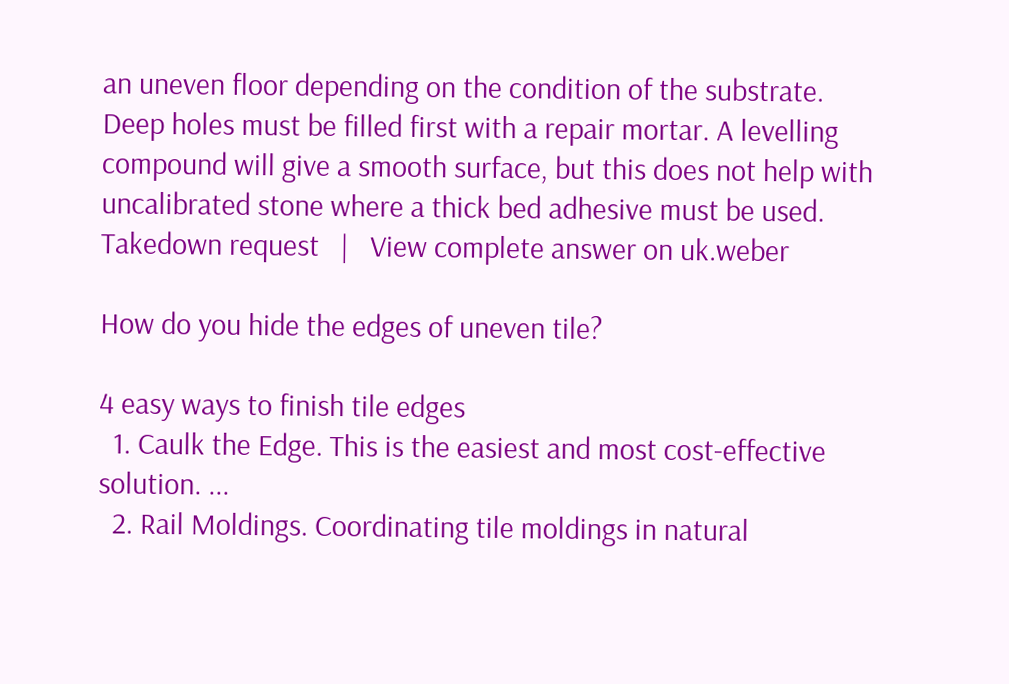an uneven floor depending on the condition of the substrate. Deep holes must be filled first with a repair mortar. A levelling compound will give a smooth surface, but this does not help with uncalibrated stone where a thick bed adhesive must be used.
Takedown request   |   View complete answer on uk.weber

How do you hide the edges of uneven tile?

4 easy ways to finish tile edges
  1. Caulk the Edge. This is the easiest and most cost-effective solution. ...
  2. Rail Moldings. Coordinating tile moldings in natural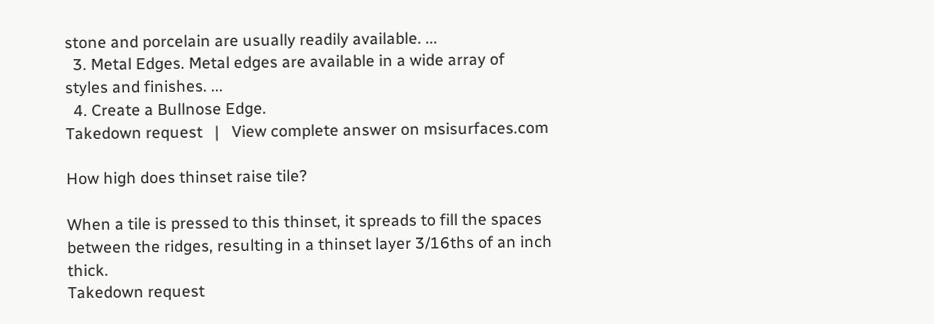stone and porcelain are usually readily available. ...
  3. Metal Edges. Metal edges are available in a wide array of styles and finishes. ...
  4. Create a Bullnose Edge.
Takedown request   |   View complete answer on msisurfaces.com

How high does thinset raise tile?

When a tile is pressed to this thinset, it spreads to fill the spaces between the ridges, resulting in a thinset layer 3/16ths of an inch thick.
Takedown request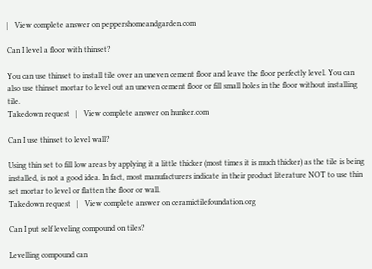|   View complete answer on peppershomeandgarden.com

Can I level a floor with thinset?

You can use thinset to install tile over an uneven cement floor and leave the floor perfectly level. You can also use thinset mortar to level out an uneven cement floor or fill small holes in the floor without installing tile.
Takedown request   |   View complete answer on hunker.com

Can I use thinset to level wall?

Using thin set to fill low areas by applying it a little thicker (most times it is much thicker) as the tile is being installed, is not a good idea. In fact, most manufacturers indicate in their product literature NOT to use thin set mortar to level or flatten the floor or wall.
Takedown request   |   View complete answer on ceramictilefoundation.org

Can I put self leveling compound on tiles?

Levelling compound can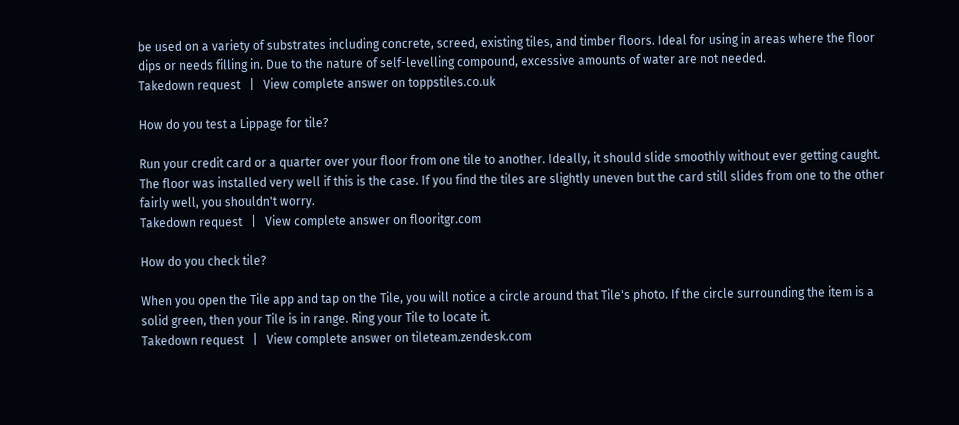be used on a variety of substrates including concrete, screed, existing tiles, and timber floors. Ideal for using in areas where the floor dips or needs filling in. Due to the nature of self-levelling compound, excessive amounts of water are not needed.
Takedown request   |   View complete answer on toppstiles.co.uk

How do you test a Lippage for tile?

Run your credit card or a quarter over your floor from one tile to another. Ideally, it should slide smoothly without ever getting caught. The floor was installed very well if this is the case. If you find the tiles are slightly uneven but the card still slides from one to the other fairly well, you shouldn't worry.
Takedown request   |   View complete answer on flooritgr.com

How do you check tile?

When you open the Tile app and tap on the Tile, you will notice a circle around that Tile's photo. If the circle surrounding the item is a solid green, then your Tile is in range. Ring your Tile to locate it.
Takedown request   |   View complete answer on tileteam.zendesk.com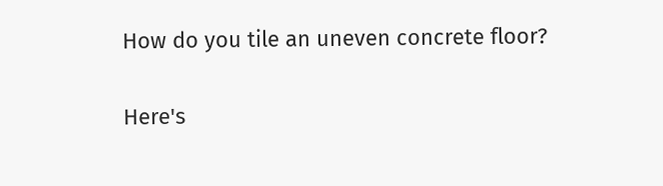How do you tile an uneven concrete floor?

Here's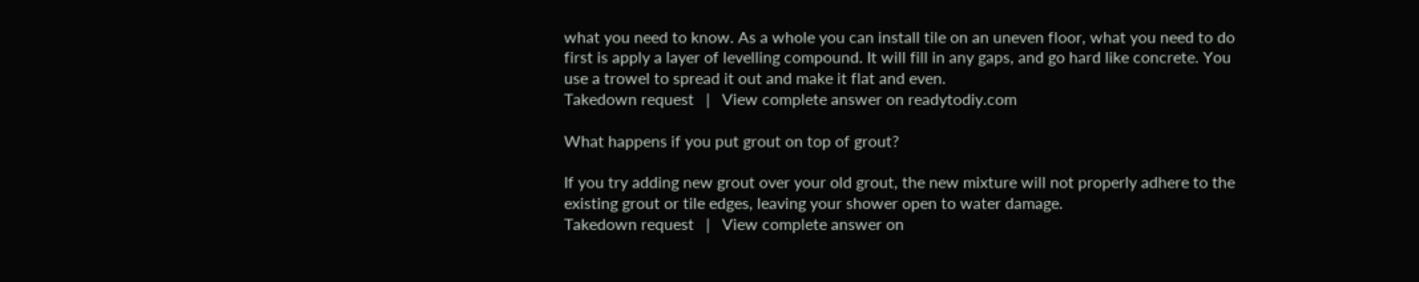what you need to know. As a whole you can install tile on an uneven floor, what you need to do first is apply a layer of levelling compound. It will fill in any gaps, and go hard like concrete. You use a trowel to spread it out and make it flat and even.
Takedown request   |   View complete answer on readytodiy.com

What happens if you put grout on top of grout?

If you try adding new grout over your old grout, the new mixture will not properly adhere to the existing grout or tile edges, leaving your shower open to water damage.
Takedown request   |   View complete answer on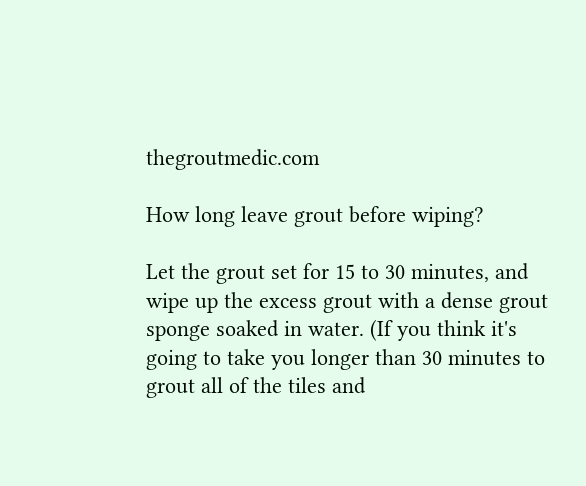thegroutmedic.com

How long leave grout before wiping?

Let the grout set for 15 to 30 minutes, and wipe up the excess grout with a dense grout sponge soaked in water. (If you think it's going to take you longer than 30 minutes to grout all of the tiles and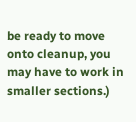be ready to move onto cleanup, you may have to work in smaller sections.)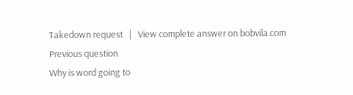Takedown request   |   View complete answer on bobvila.com
Previous question
Why is word going to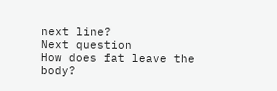next line?
Next question
How does fat leave the body?